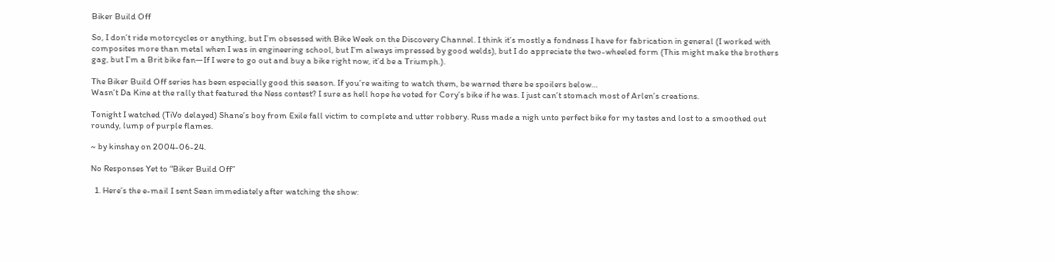Biker Build Off

So, I don’t ride motorcycles or anything, but I’m obsessed with Bike Week on the Discovery Channel. I think it’s mostly a fondness I have for fabrication in general (I worked with composites more than metal when I was in engineering school, but I’m always impressed by good welds), but I do appreciate the two-wheeled form (This might make the brothers gag, but I’m a Brit bike fan—If I were to go out and buy a bike right now, it’d be a Triumph.).

The Biker Build Off series has been especially good this season. If you’re waiting to watch them, be warned there be spoilers below…
Wasn’t Da Kine at the rally that featured the Ness contest? I sure as hell hope he voted for Cory’s bike if he was. I just can’t stomach most of Arlen’s creations.

Tonight I watched (TiVo delayed) Shane’s boy from Exile fall victim to complete and utter robbery. Russ made a nigh unto perfect bike for my tastes and lost to a smoothed out roundy, lump of purple flames.

~ by kinshay on 2004-06-24.

No Responses Yet to “Biker Build Off”

  1. Here’s the e-mail I sent Sean immediately after watching the show: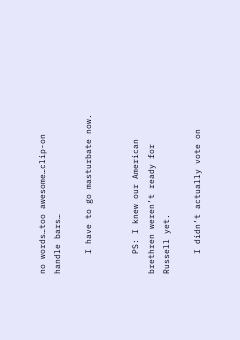no words…too awesome…clip-on handle bars…

    I have to go masturbate now.


    PS: I knew our American brethren weren’t ready for Russell yet.

    I didn’t actually vote on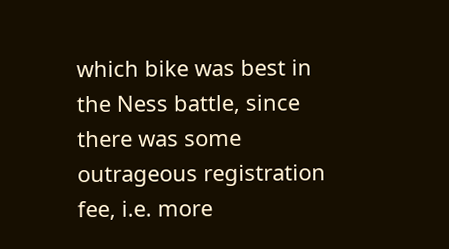which bike was best in the Ness battle, since there was some outrageous registration fee, i.e. more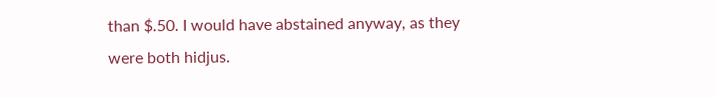than $.50. I would have abstained anyway, as they were both hidjus.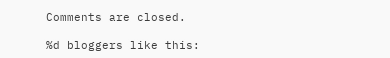Comments are closed.

%d bloggers like this: